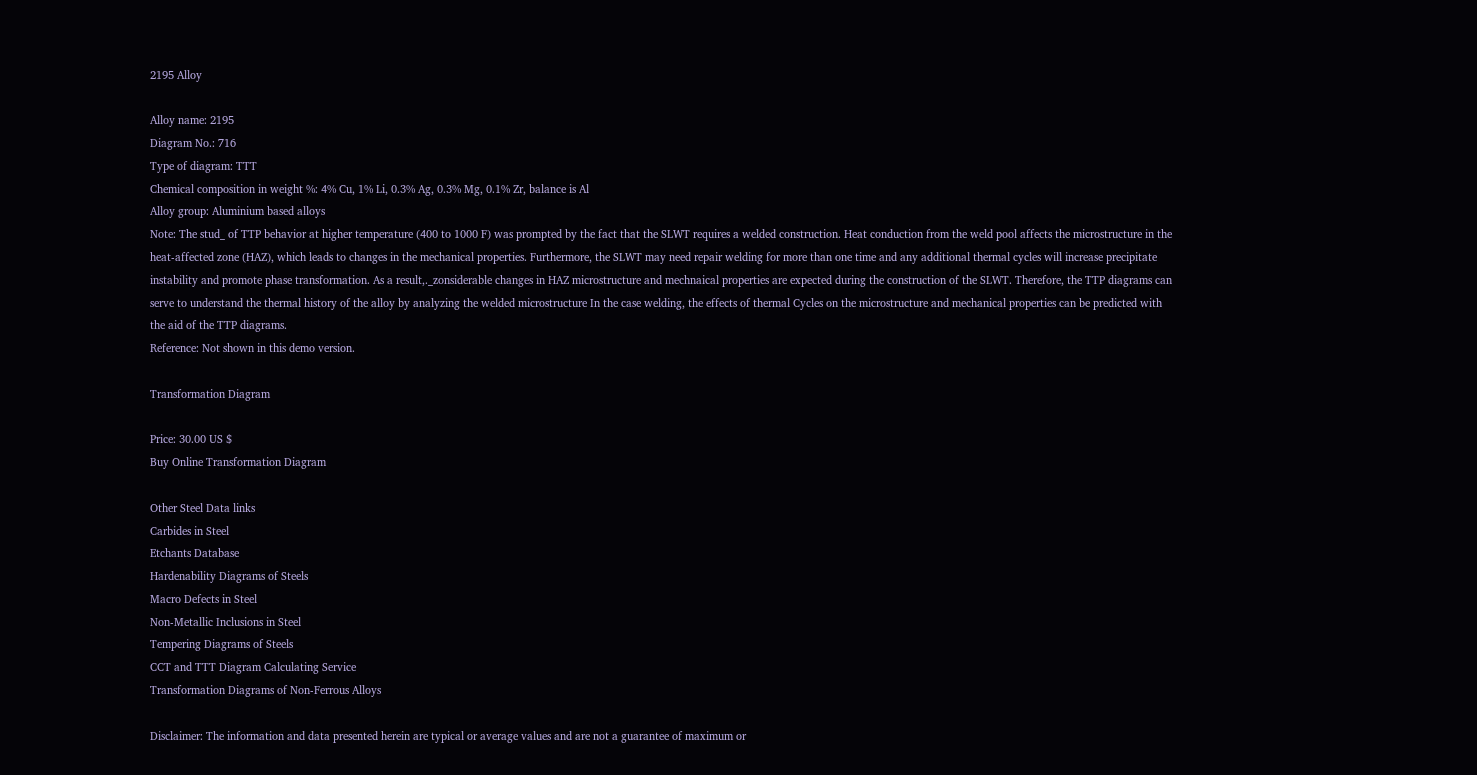2195 Alloy

Alloy name: 2195
Diagram No.: 716
Type of diagram: TTT
Chemical composition in weight %: 4% Cu, 1% Li, 0.3% Ag, 0.3% Mg, 0.1% Zr, balance is Al
Alloy group: Aluminium based alloys
Note: The stud_ of TTP behavior at higher temperature (400 to 1000 F) was prompted by the fact that the SLWT requires a welded construction. Heat conduction from the weld pool affects the microstructure in the heat-affected zone (HAZ), which leads to changes in the mechanical properties. Furthermore, the SLWT may need repair welding for more than one time and any additional thermal cycles will increase precipitate instability and promote phase transformation. As a result,._zonsiderable changes in HAZ microstructure and mechnaical properties are expected during the construction of the SLWT. Therefore, the TTP diagrams can serve to understand the thermal history of the alloy by analyzing the welded microstructure In the case welding, the effects of thermal Cycles on the microstructure and mechanical properties can be predicted with the aid of the TTP diagrams.
Reference: Not shown in this demo version.

Transformation Diagram

Price: 30.00 US $
Buy Online Transformation Diagram

Other Steel Data links
Carbides in Steel
Etchants Database
Hardenability Diagrams of Steels
Macro Defects in Steel
Non-Metallic Inclusions in Steel
Tempering Diagrams of Steels
CCT and TTT Diagram Calculating Service
Transformation Diagrams of Non-Ferrous Alloys

Disclaimer: The information and data presented herein are typical or average values and are not a guarantee of maximum or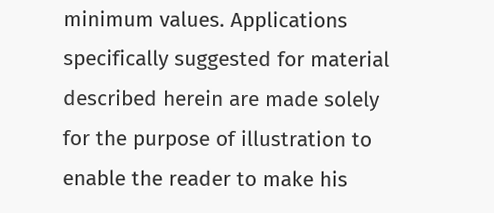minimum values. Applications specifically suggested for material described herein are made solely for the purpose of illustration to enable the reader to make his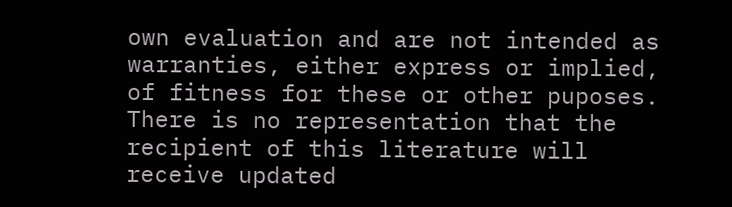own evaluation and are not intended as warranties, either express or implied, of fitness for these or other puposes. There is no representation that the recipient of this literature will receive updated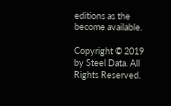editions as the become available.

Copyright © 2019 by Steel Data. All Rights Reserved.